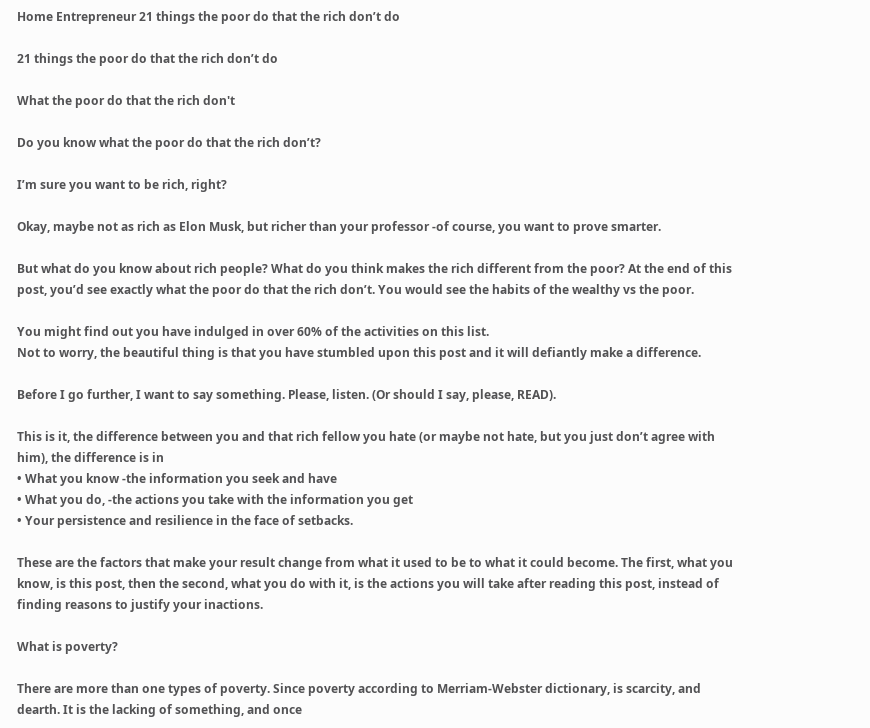Home Entrepreneur 21 things the poor do that the rich don’t do

21 things the poor do that the rich don’t do

What the poor do that the rich don't

Do you know what the poor do that the rich don’t?

I’m sure you want to be rich, right?

Okay, maybe not as rich as Elon Musk, but richer than your professor -of course, you want to prove smarter.

But what do you know about rich people? What do you think makes the rich different from the poor? At the end of this post, you’d see exactly what the poor do that the rich don’t. You would see the habits of the wealthy vs the poor.

You might find out you have indulged in over 60% of the activities on this list.
Not to worry, the beautiful thing is that you have stumbled upon this post and it will defiantly make a difference.

Before I go further, I want to say something. Please, listen. (Or should I say, please, READ).

This is it, the difference between you and that rich fellow you hate (or maybe not hate, but you just don’t agree with him), the difference is in
• What you know -the information you seek and have
• What you do, -the actions you take with the information you get
• Your persistence and resilience in the face of setbacks.

These are the factors that make your result change from what it used to be to what it could become. The first, what you know, is this post, then the second, what you do with it, is the actions you will take after reading this post, instead of finding reasons to justify your inactions.

What is poverty?

There are more than one types of poverty. Since poverty according to Merriam-Webster dictionary, is scarcity, and dearth. It is the lacking of something, and once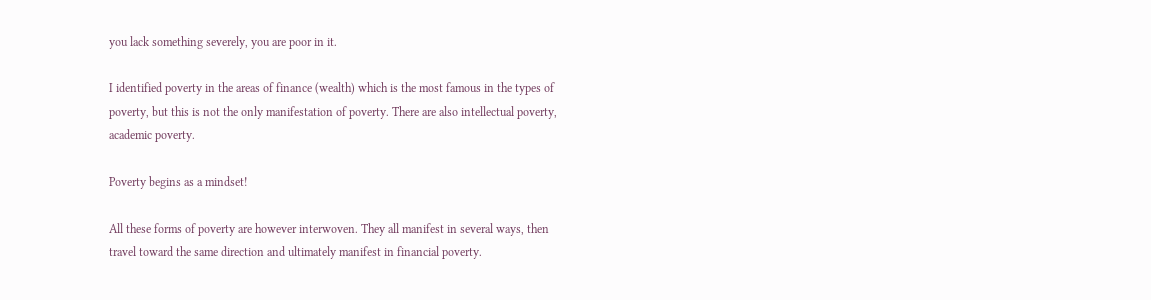you lack something severely, you are poor in it.

I identified poverty in the areas of finance (wealth) which is the most famous in the types of poverty, but this is not the only manifestation of poverty. There are also intellectual poverty, academic poverty.

Poverty begins as a mindset!

All these forms of poverty are however interwoven. They all manifest in several ways, then travel toward the same direction and ultimately manifest in financial poverty.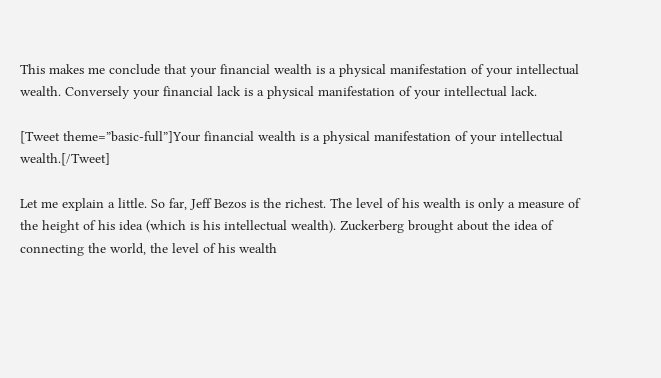This makes me conclude that your financial wealth is a physical manifestation of your intellectual wealth. Conversely your financial lack is a physical manifestation of your intellectual lack.

[Tweet theme=”basic-full”]Your financial wealth is a physical manifestation of your intellectual wealth.[/Tweet]

Let me explain a little. So far, Jeff Bezos is the richest. The level of his wealth is only a measure of the height of his idea (which is his intellectual wealth). Zuckerberg brought about the idea of connecting the world, the level of his wealth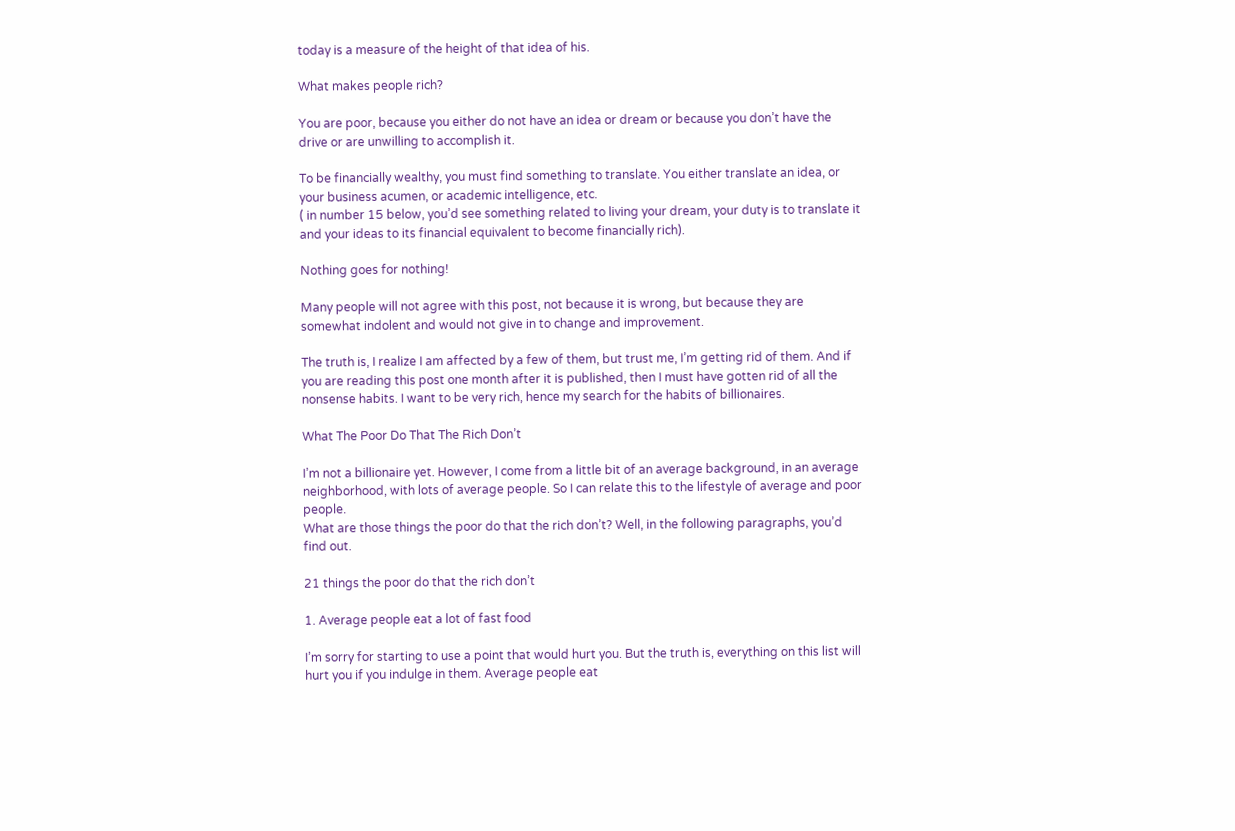today is a measure of the height of that idea of his.

What makes people rich?

You are poor, because you either do not have an idea or dream or because you don’t have the drive or are unwilling to accomplish it.

To be financially wealthy, you must find something to translate. You either translate an idea, or your business acumen, or academic intelligence, etc.
( in number 15 below, you’d see something related to living your dream, your duty is to translate it and your ideas to its financial equivalent to become financially rich).

Nothing goes for nothing!

Many people will not agree with this post, not because it is wrong, but because they are somewhat indolent and would not give in to change and improvement.

The truth is, I realize I am affected by a few of them, but trust me, I’m getting rid of them. And if you are reading this post one month after it is published, then I must have gotten rid of all the nonsense habits. I want to be very rich, hence my search for the habits of billionaires.

What The Poor Do That The Rich Don’t

I’m not a billionaire yet. However, I come from a little bit of an average background, in an average neighborhood, with lots of average people. So I can relate this to the lifestyle of average and poor people.
What are those things the poor do that the rich don’t? Well, in the following paragraphs, you’d find out.

21 things the poor do that the rich don’t

1. Average people eat a lot of fast food

I’m sorry for starting to use a point that would hurt you. But the truth is, everything on this list will hurt you if you indulge in them. Average people eat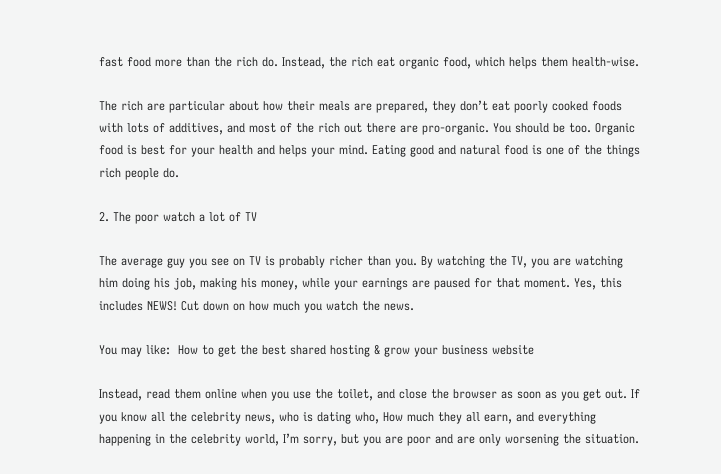fast food more than the rich do. Instead, the rich eat organic food, which helps them health-wise.

The rich are particular about how their meals are prepared, they don’t eat poorly cooked foods with lots of additives, and most of the rich out there are pro-organic. You should be too. Organic food is best for your health and helps your mind. Eating good and natural food is one of the things rich people do.

2. The poor watch a lot of TV

The average guy you see on TV is probably richer than you. By watching the TV, you are watching him doing his job, making his money, while your earnings are paused for that moment. Yes, this includes NEWS! Cut down on how much you watch the news.

You may like:  How to get the best shared hosting & grow your business website

Instead, read them online when you use the toilet, and close the browser as soon as you get out. If you know all the celebrity news, who is dating who, How much they all earn, and everything happening in the celebrity world, I’m sorry, but you are poor and are only worsening the situation.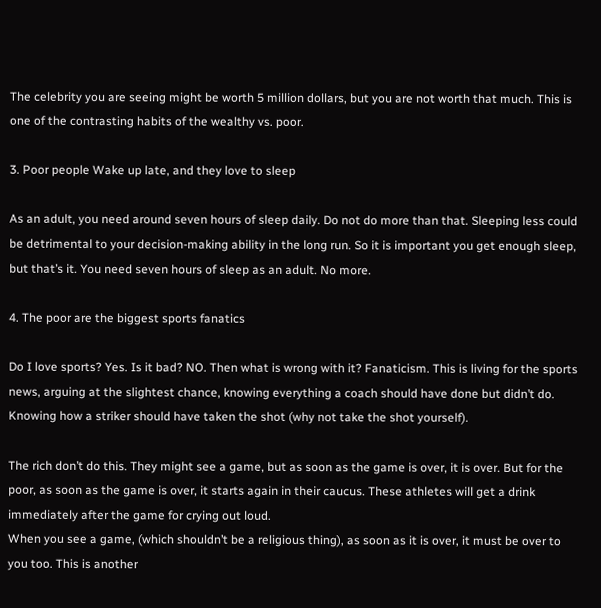The celebrity you are seeing might be worth 5 million dollars, but you are not worth that much. This is one of the contrasting habits of the wealthy vs. poor.

3. Poor people Wake up late, and they love to sleep

As an adult, you need around seven hours of sleep daily. Do not do more than that. Sleeping less could be detrimental to your decision-making ability in the long run. So it is important you get enough sleep, but that’s it. You need seven hours of sleep as an adult. No more.

4. The poor are the biggest sports fanatics

Do I love sports? Yes. Is it bad? NO. Then what is wrong with it? Fanaticism. This is living for the sports news, arguing at the slightest chance, knowing everything a coach should have done but didn’t do. Knowing how a striker should have taken the shot (why not take the shot yourself).

The rich don’t do this. They might see a game, but as soon as the game is over, it is over. But for the poor, as soon as the game is over, it starts again in their caucus. These athletes will get a drink immediately after the game for crying out loud.
When you see a game, (which shouldn’t be a religious thing), as soon as it is over, it must be over to you too. This is another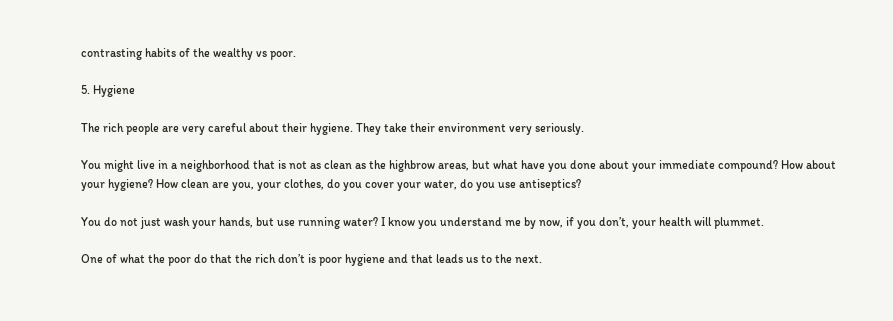contrasting habits of the wealthy vs poor.

5. Hygiene

The rich people are very careful about their hygiene. They take their environment very seriously.

You might live in a neighborhood that is not as clean as the highbrow areas, but what have you done about your immediate compound? How about your hygiene? How clean are you, your clothes, do you cover your water, do you use antiseptics?

You do not just wash your hands, but use running water? I know you understand me by now, if you don’t, your health will plummet.

One of what the poor do that the rich don’t is poor hygiene and that leads us to the next.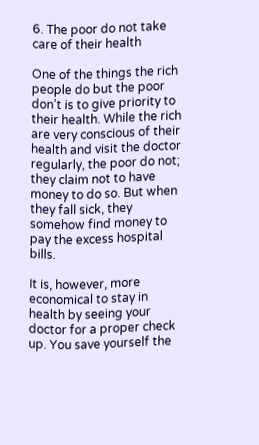6. The poor do not take care of their health

One of the things the rich people do but the poor don’t is to give priority to their health. While the rich are very conscious of their health and visit the doctor regularly, the poor do not; they claim not to have money to do so. But when they fall sick, they somehow find money to pay the excess hospital bills.

It is, however, more economical to stay in health by seeing your doctor for a proper check up. You save yourself the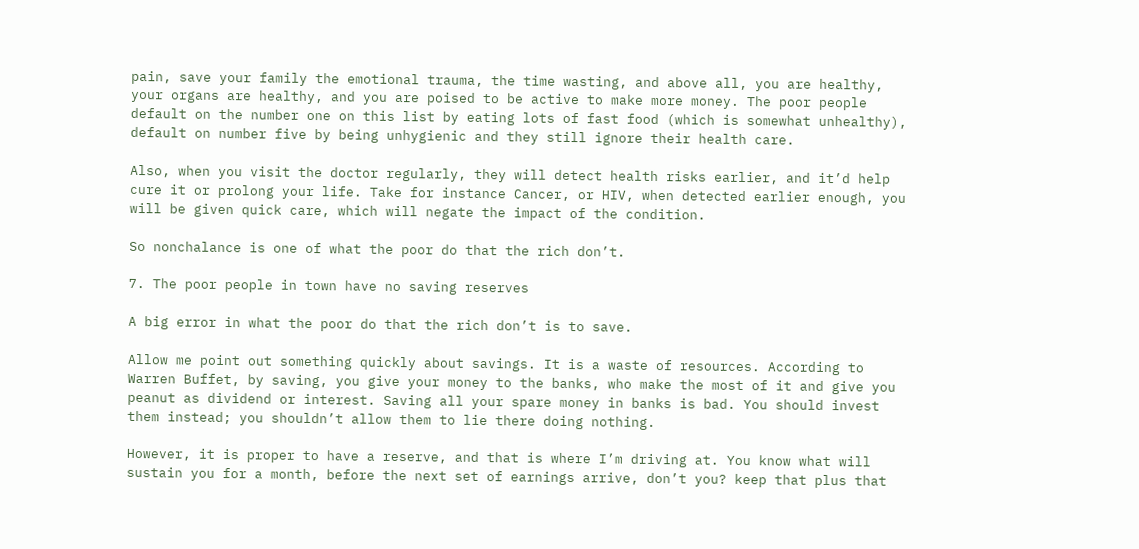pain, save your family the emotional trauma, the time wasting, and above all, you are healthy, your organs are healthy, and you are poised to be active to make more money. The poor people default on the number one on this list by eating lots of fast food (which is somewhat unhealthy), default on number five by being unhygienic and they still ignore their health care.

Also, when you visit the doctor regularly, they will detect health risks earlier, and it’d help cure it or prolong your life. Take for instance Cancer, or HIV, when detected earlier enough, you will be given quick care, which will negate the impact of the condition.

So nonchalance is one of what the poor do that the rich don’t.

7. The poor people in town have no saving reserves

A big error in what the poor do that the rich don’t is to save.

Allow me point out something quickly about savings. It is a waste of resources. According to Warren Buffet, by saving, you give your money to the banks, who make the most of it and give you peanut as dividend or interest. Saving all your spare money in banks is bad. You should invest them instead; you shouldn’t allow them to lie there doing nothing.

However, it is proper to have a reserve, and that is where I’m driving at. You know what will sustain you for a month, before the next set of earnings arrive, don’t you? keep that plus that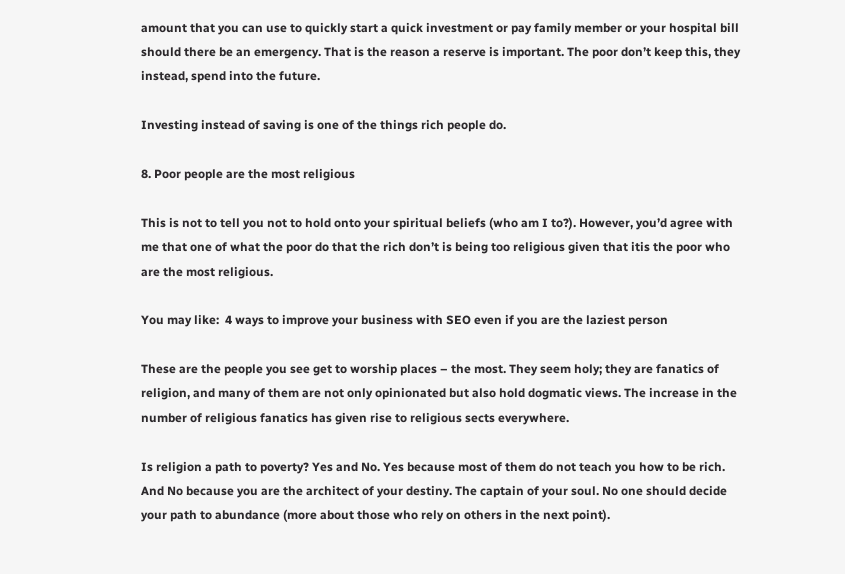amount that you can use to quickly start a quick investment or pay family member or your hospital bill should there be an emergency. That is the reason a reserve is important. The poor don’t keep this, they instead, spend into the future.

Investing instead of saving is one of the things rich people do.

8. Poor people are the most religious

This is not to tell you not to hold onto your spiritual beliefs (who am I to?). However, you’d agree with me that one of what the poor do that the rich don’t is being too religious given that itis the poor who are the most religious.

You may like:  4 ways to improve your business with SEO even if you are the laziest person

These are the people you see get to worship places – the most. They seem holy; they are fanatics of religion, and many of them are not only opinionated but also hold dogmatic views. The increase in the number of religious fanatics has given rise to religious sects everywhere.

Is religion a path to poverty? Yes and No. Yes because most of them do not teach you how to be rich. And No because you are the architect of your destiny. The captain of your soul. No one should decide your path to abundance (more about those who rely on others in the next point).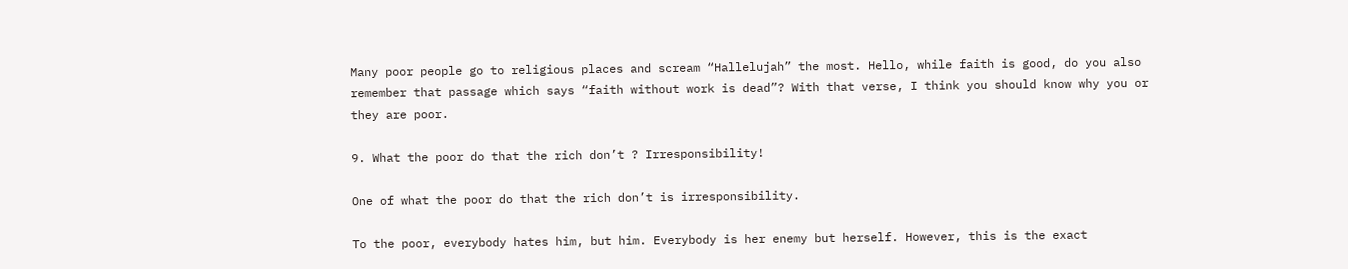Many poor people go to religious places and scream “Hallelujah” the most. Hello, while faith is good, do you also remember that passage which says “faith without work is dead”? With that verse, I think you should know why you or they are poor.

9. What the poor do that the rich don’t ? Irresponsibility!

One of what the poor do that the rich don’t is irresponsibility.

To the poor, everybody hates him, but him. Everybody is her enemy but herself. However, this is the exact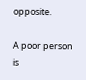opposite.

A poor person is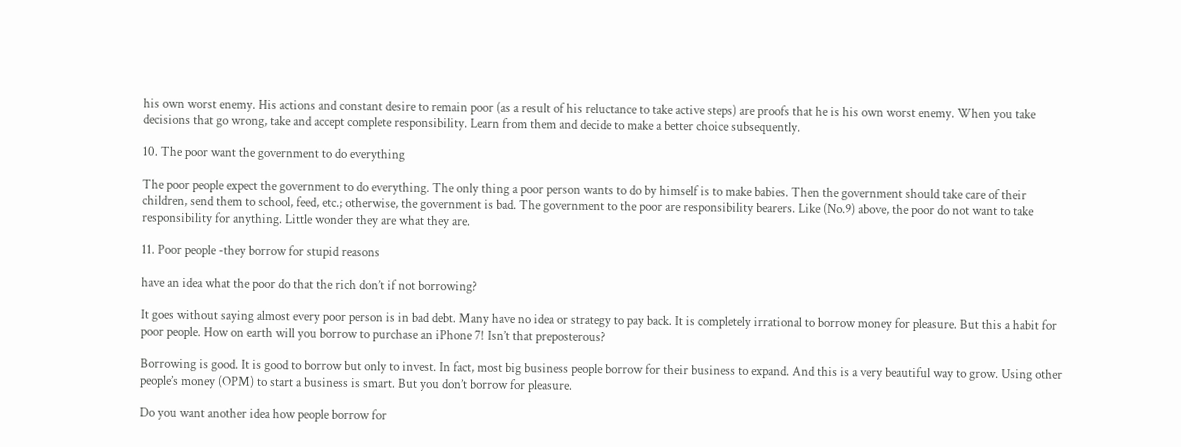his own worst enemy. His actions and constant desire to remain poor (as a result of his reluctance to take active steps) are proofs that he is his own worst enemy. When you take decisions that go wrong, take and accept complete responsibility. Learn from them and decide to make a better choice subsequently.

10. The poor want the government to do everything

The poor people expect the government to do everything. The only thing a poor person wants to do by himself is to make babies. Then the government should take care of their children, send them to school, feed, etc.; otherwise, the government is bad. The government to the poor are responsibility bearers. Like (No.9) above, the poor do not want to take responsibility for anything. Little wonder they are what they are.

11. Poor people -they borrow for stupid reasons

have an idea what the poor do that the rich don’t if not borrowing?

It goes without saying almost every poor person is in bad debt. Many have no idea or strategy to pay back. It is completely irrational to borrow money for pleasure. But this a habit for poor people. How on earth will you borrow to purchase an iPhone 7! Isn’t that preposterous?

Borrowing is good. It is good to borrow but only to invest. In fact, most big business people borrow for their business to expand. And this is a very beautiful way to grow. Using other people’s money (OPM) to start a business is smart. But you don’t borrow for pleasure.

Do you want another idea how people borrow for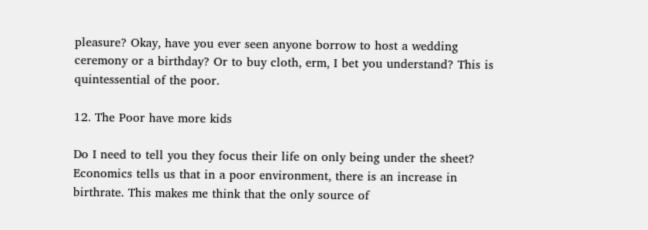pleasure? Okay, have you ever seen anyone borrow to host a wedding ceremony or a birthday? Or to buy cloth, erm, I bet you understand? This is quintessential of the poor.

12. The Poor have more kids

Do I need to tell you they focus their life on only being under the sheet? Economics tells us that in a poor environment, there is an increase in birthrate. This makes me think that the only source of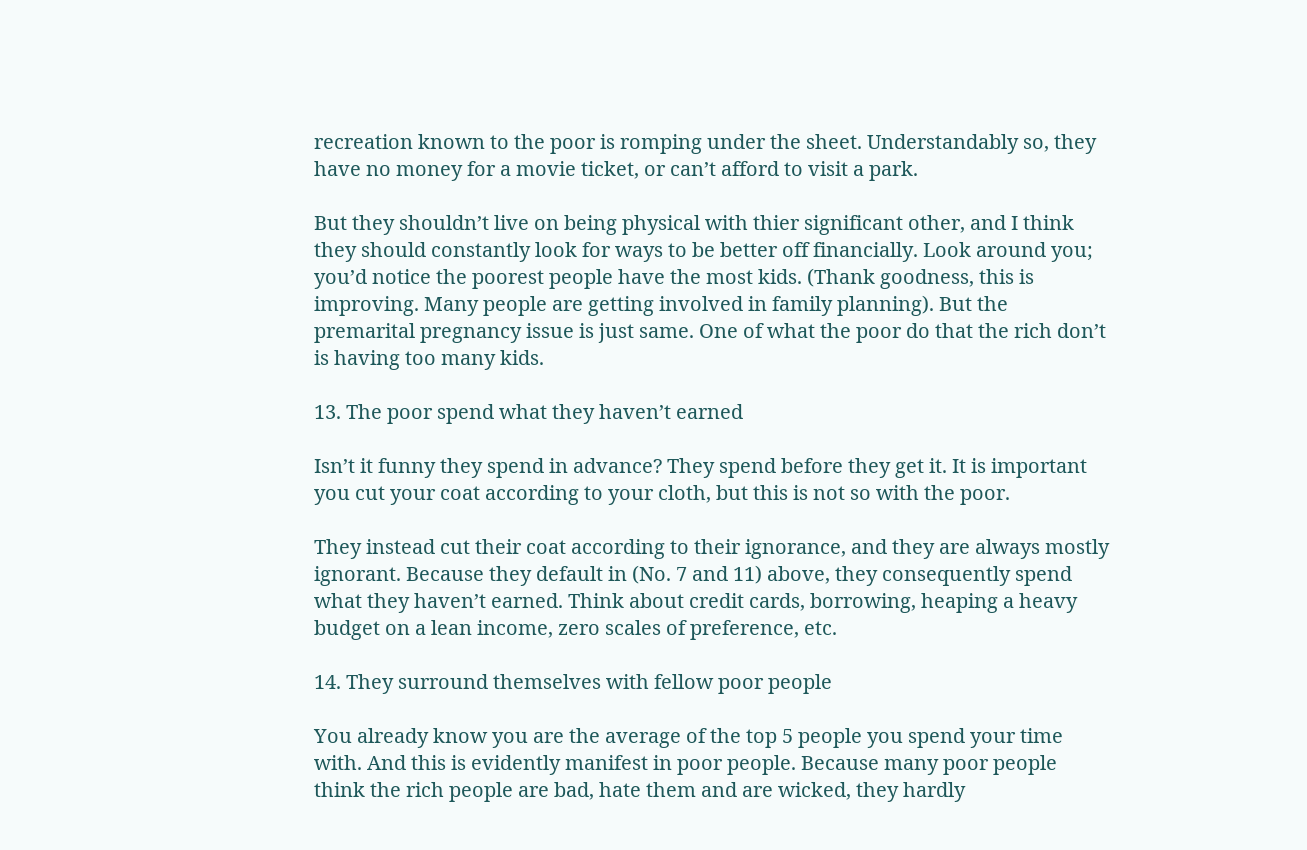recreation known to the poor is romping under the sheet. Understandably so, they have no money for a movie ticket, or can’t afford to visit a park.

But they shouldn’t live on being physical with thier significant other, and I think they should constantly look for ways to be better off financially. Look around you; you’d notice the poorest people have the most kids. (Thank goodness, this is improving. Many people are getting involved in family planning). But the premarital pregnancy issue is just same. One of what the poor do that the rich don’t is having too many kids.

13. The poor spend what they haven’t earned

Isn’t it funny they spend in advance? They spend before they get it. It is important you cut your coat according to your cloth, but this is not so with the poor.

They instead cut their coat according to their ignorance, and they are always mostly ignorant. Because they default in (No. 7 and 11) above, they consequently spend what they haven’t earned. Think about credit cards, borrowing, heaping a heavy budget on a lean income, zero scales of preference, etc.

14. They surround themselves with fellow poor people

You already know you are the average of the top 5 people you spend your time with. And this is evidently manifest in poor people. Because many poor people think the rich people are bad, hate them and are wicked, they hardly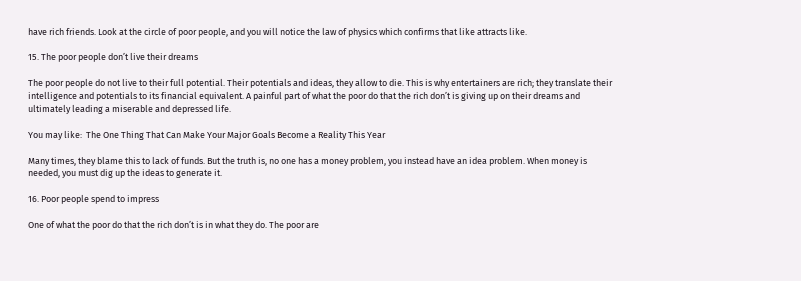have rich friends. Look at the circle of poor people, and you will notice the law of physics which confirms that like attracts like.

15. The poor people don’t live their dreams

The poor people do not live to their full potential. Their potentials and ideas, they allow to die. This is why entertainers are rich; they translate their intelligence and potentials to its financial equivalent. A painful part of what the poor do that the rich don’t is giving up on their dreams and ultimately leading a miserable and depressed life.

You may like:  The One Thing That Can Make Your Major Goals Become a Reality This Year

Many times, they blame this to lack of funds. But the truth is, no one has a money problem, you instead have an idea problem. When money is needed, you must dig up the ideas to generate it.

16. Poor people spend to impress

One of what the poor do that the rich don’t is in what they do. The poor are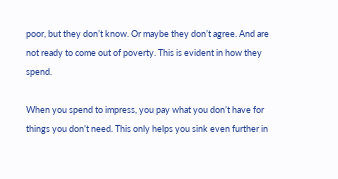poor, but they don’t know. Or maybe they don’t agree. And are not ready to come out of poverty. This is evident in how they spend.

When you spend to impress, you pay what you don’t have for things you don’t need. This only helps you sink even further in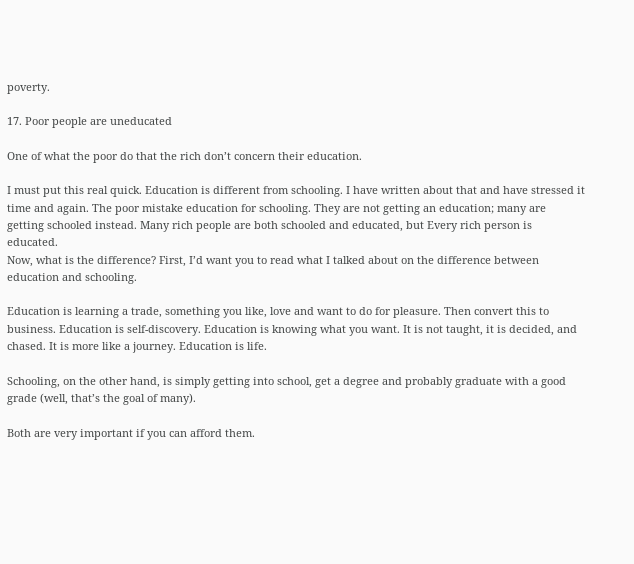poverty.

17. Poor people are uneducated

One of what the poor do that the rich don’t concern their education.

I must put this real quick. Education is different from schooling. I have written about that and have stressed it time and again. The poor mistake education for schooling. They are not getting an education; many are getting schooled instead. Many rich people are both schooled and educated, but Every rich person is educated.
Now, what is the difference? First, I’d want you to read what I talked about on the difference between education and schooling.

Education is learning a trade, something you like, love and want to do for pleasure. Then convert this to business. Education is self-discovery. Education is knowing what you want. It is not taught, it is decided, and chased. It is more like a journey. Education is life.

Schooling, on the other hand, is simply getting into school, get a degree and probably graduate with a good grade (well, that’s the goal of many).

Both are very important if you can afford them.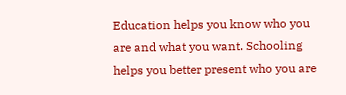Education helps you know who you are and what you want. Schooling helps you better present who you are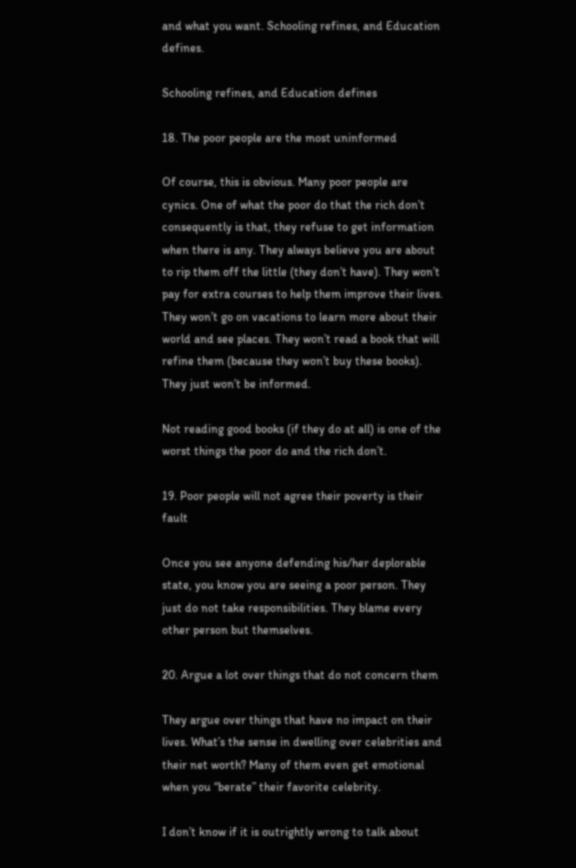and what you want. Schooling refines, and Education defines.

Schooling refines, and Education defines

18. The poor people are the most uninformed

Of course, this is obvious. Many poor people are cynics. One of what the poor do that the rich don’t consequently is that, they refuse to get information when there is any. They always believe you are about to rip them off the little (they don’t have). They won’t pay for extra courses to help them improve their lives. They won’t go on vacations to learn more about their world and see places. They won’t read a book that will refine them (because they won’t buy these books). They just won’t be informed.

Not reading good books (if they do at all) is one of the worst things the poor do and the rich don’t.

19. Poor people will not agree their poverty is their fault

Once you see anyone defending his/her deplorable state, you know you are seeing a poor person. They just do not take responsibilities. They blame every other person but themselves.

20. Argue a lot over things that do not concern them

They argue over things that have no impact on their lives. What’s the sense in dwelling over celebrities and their net worth? Many of them even get emotional when you “berate” their favorite celebrity.

I don’t know if it is outrightly wrong to talk about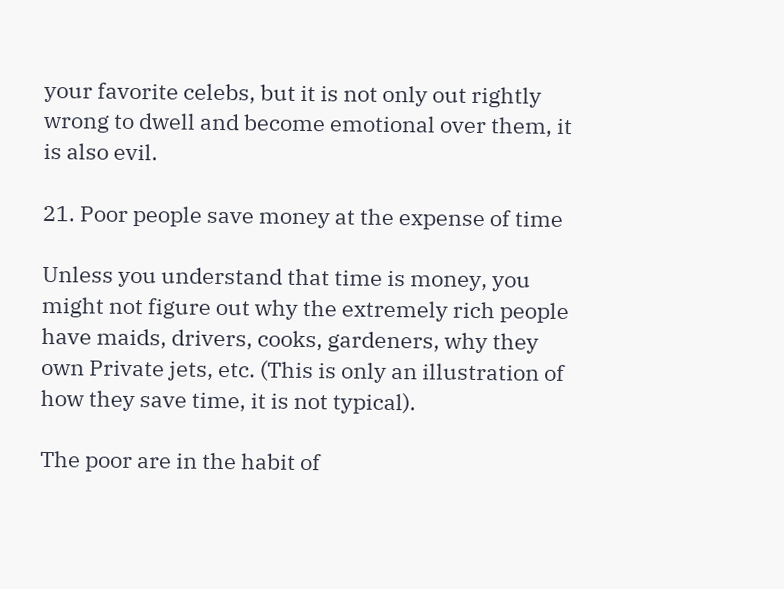your favorite celebs, but it is not only out rightly wrong to dwell and become emotional over them, it is also evil.

21. Poor people save money at the expense of time

Unless you understand that time is money, you might not figure out why the extremely rich people have maids, drivers, cooks, gardeners, why they own Private jets, etc. (This is only an illustration of how they save time, it is not typical).

The poor are in the habit of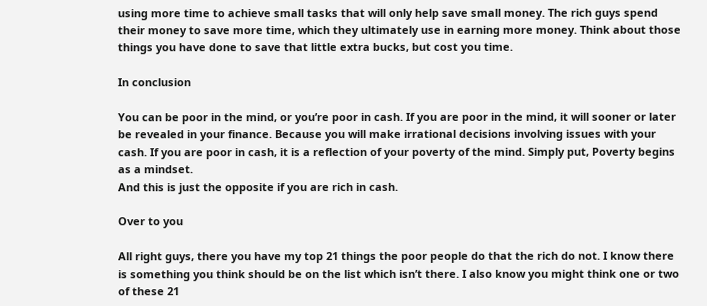using more time to achieve small tasks that will only help save small money. The rich guys spend their money to save more time, which they ultimately use in earning more money. Think about those things you have done to save that little extra bucks, but cost you time.

In conclusion

You can be poor in the mind, or you’re poor in cash. If you are poor in the mind, it will sooner or later be revealed in your finance. Because you will make irrational decisions involving issues with your cash. If you are poor in cash, it is a reflection of your poverty of the mind. Simply put, Poverty begins as a mindset.
And this is just the opposite if you are rich in cash.

Over to you

All right guys, there you have my top 21 things the poor people do that the rich do not. I know there is something you think should be on the list which isn’t there. I also know you might think one or two of these 21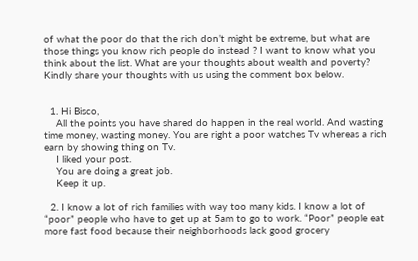of what the poor do that the rich don’t might be extreme, but what are those things you know rich people do instead ? I want to know what you think about the list. What are your thoughts about wealth and poverty? Kindly share your thoughts with us using the comment box below.


  1. Hi Bisco,
    All the points you have shared do happen in the real world. And wasting time money, wasting money. You are right a poor watches Tv whereas a rich earn by showing thing on Tv.
    I liked your post.
    You are doing a great job.
    Keep it up.

  2. I know a lot of rich families with way too many kids. I know a lot of “poor” people who have to get up at 5am to go to work. “Poor” people eat more fast food because their neighborhoods lack good grocery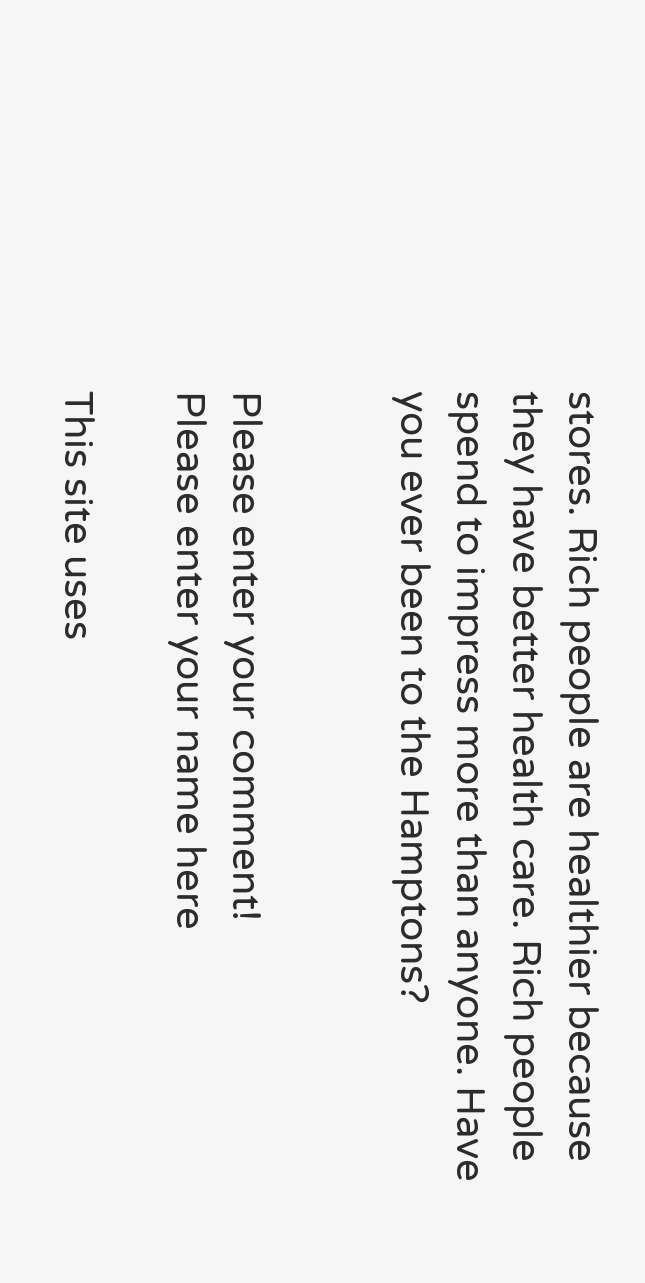stores. Rich people are healthier because they have better health care. Rich people spend to impress more than anyone. Have you ever been to the Hamptons?


Please enter your comment!
Please enter your name here

This site uses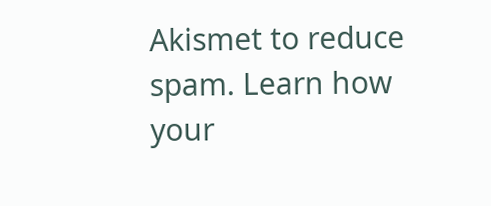Akismet to reduce spam. Learn how your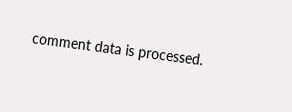comment data is processed.